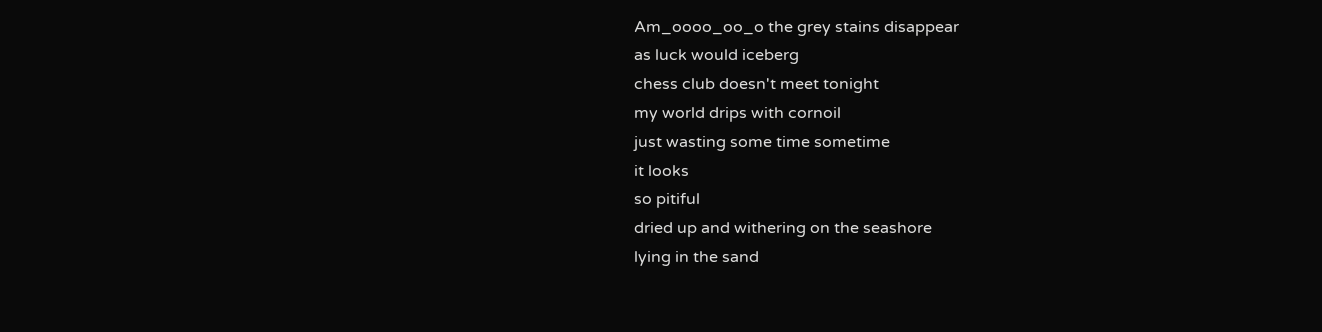Am_oooo_oo_o the grey stains disappear
as luck would iceberg
chess club doesn't meet tonight
my world drips with cornoil
just wasting some time sometime
it looks
so pitiful
dried up and withering on the seashore
lying in the sand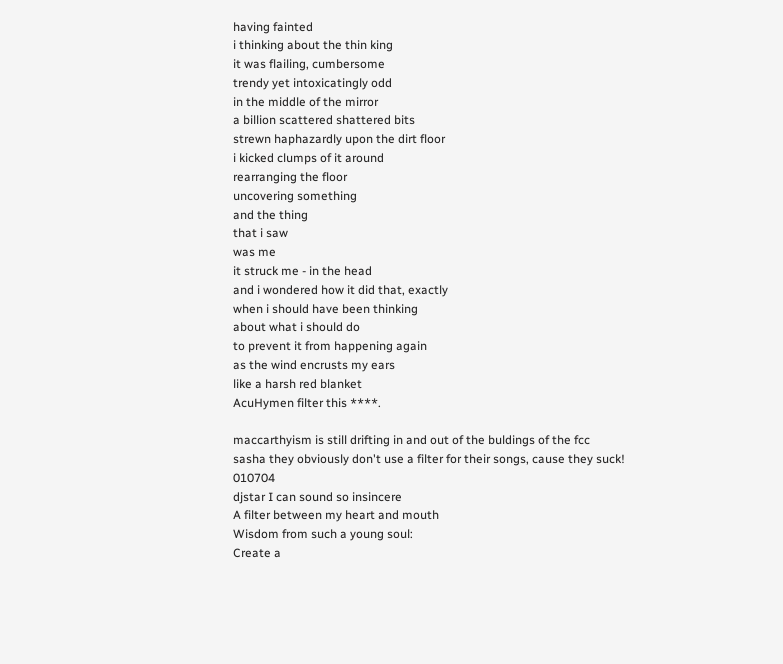having fainted
i thinking about the thin king
it was flailing, cumbersome
trendy yet intoxicatingly odd
in the middle of the mirror
a billion scattered shattered bits
strewn haphazardly upon the dirt floor
i kicked clumps of it around
rearranging the floor
uncovering something
and the thing
that i saw
was me
it struck me - in the head
and i wondered how it did that, exactly
when i should have been thinking
about what i should do
to prevent it from happening again
as the wind encrusts my ears
like a harsh red blanket
AcuHymen filter this ****.

maccarthyism is still drifting in and out of the buldings of the fcc
sasha they obviously don't use a filter for their songs, cause they suck! 010704
djstar I can sound so insincere
A filter between my heart and mouth
Wisdom from such a young soul:
Create a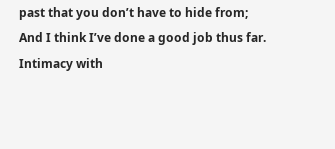past that you don’t have to hide from;
And I think I’ve done a good job thus far.
Intimacy with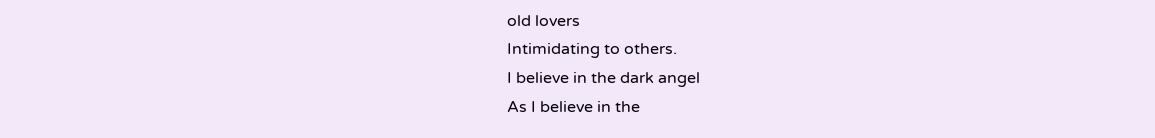old lovers
Intimidating to others.
I believe in the dark angel
As I believe in the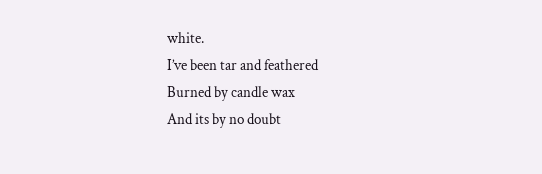white.
I’ve been tar and feathered
Burned by candle wax
And its by no doubt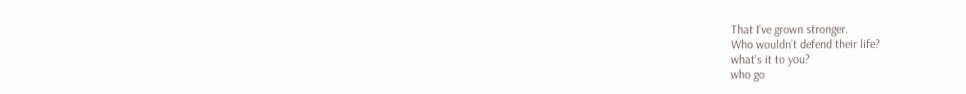That I’ve grown stronger.
Who wouldn’t defend their life?
what's it to you?
who go